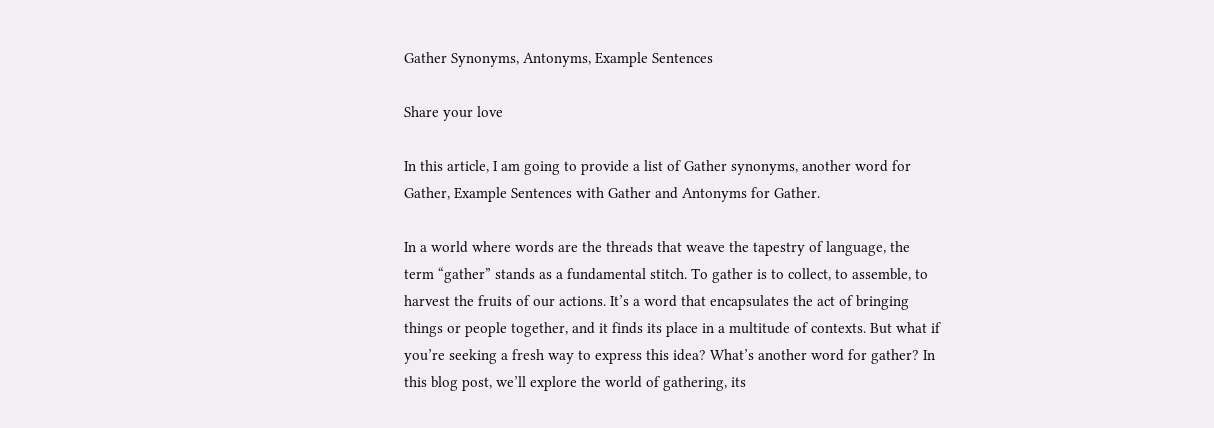Gather Synonyms, Antonyms, Example Sentences

Share your love

In this article, I am going to provide a list of Gather synonyms, another word for Gather, Example Sentences with Gather and Antonyms for Gather.

In a world where words are the threads that weave the tapestry of language, the term “gather” stands as a fundamental stitch. To gather is to collect, to assemble, to harvest the fruits of our actions. It’s a word that encapsulates the act of bringing things or people together, and it finds its place in a multitude of contexts. But what if you’re seeking a fresh way to express this idea? What’s another word for gather? In this blog post, we’ll explore the world of gathering, its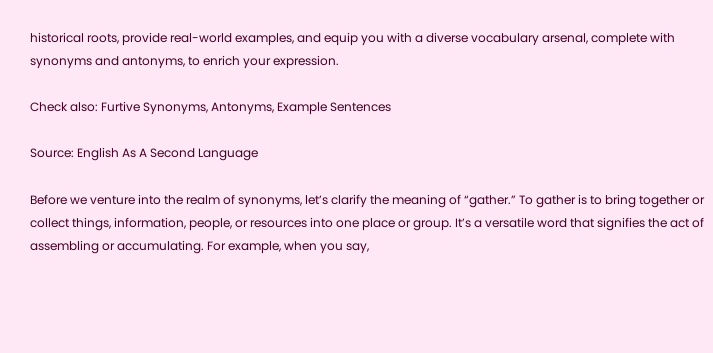historical roots, provide real-world examples, and equip you with a diverse vocabulary arsenal, complete with synonyms and antonyms, to enrich your expression.

Check also: Furtive Synonyms, Antonyms, Example Sentences

Source: English As A Second Language

Before we venture into the realm of synonyms, let’s clarify the meaning of “gather.” To gather is to bring together or collect things, information, people, or resources into one place or group. It’s a versatile word that signifies the act of assembling or accumulating. For example, when you say,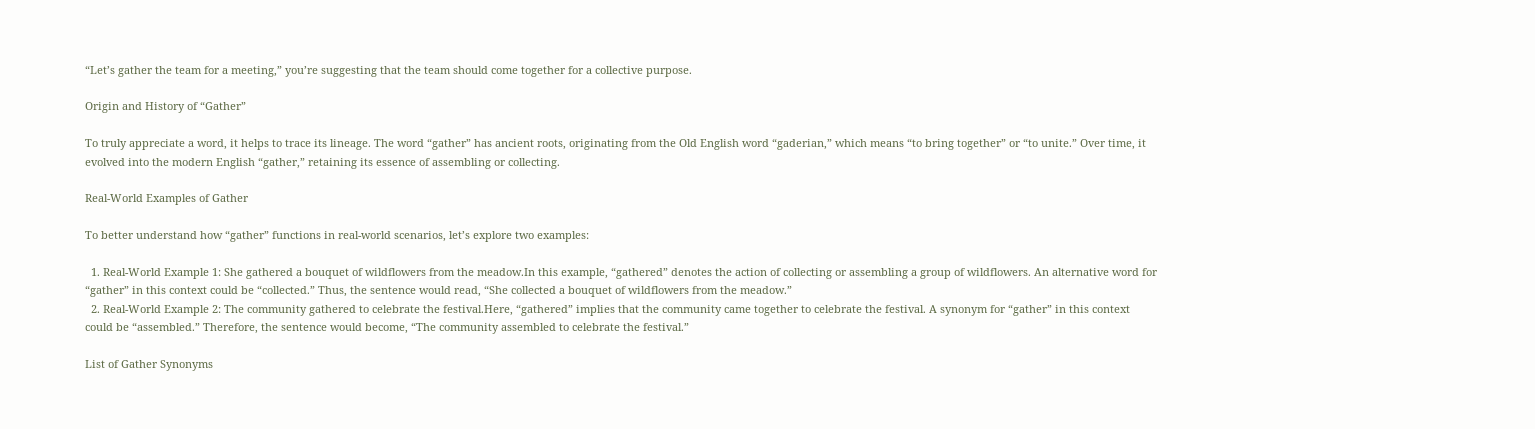“Let’s gather the team for a meeting,” you’re suggesting that the team should come together for a collective purpose.

Origin and History of “Gather”

To truly appreciate a word, it helps to trace its lineage. The word “gather” has ancient roots, originating from the Old English word “gaderian,” which means “to bring together” or “to unite.” Over time, it evolved into the modern English “gather,” retaining its essence of assembling or collecting.

Real-World Examples of Gather

To better understand how “gather” functions in real-world scenarios, let’s explore two examples:

  1. Real-World Example 1: She gathered a bouquet of wildflowers from the meadow.In this example, “gathered” denotes the action of collecting or assembling a group of wildflowers. An alternative word for “gather” in this context could be “collected.” Thus, the sentence would read, “She collected a bouquet of wildflowers from the meadow.”
  2. Real-World Example 2: The community gathered to celebrate the festival.Here, “gathered” implies that the community came together to celebrate the festival. A synonym for “gather” in this context could be “assembled.” Therefore, the sentence would become, “The community assembled to celebrate the festival.”

List of Gather Synonyms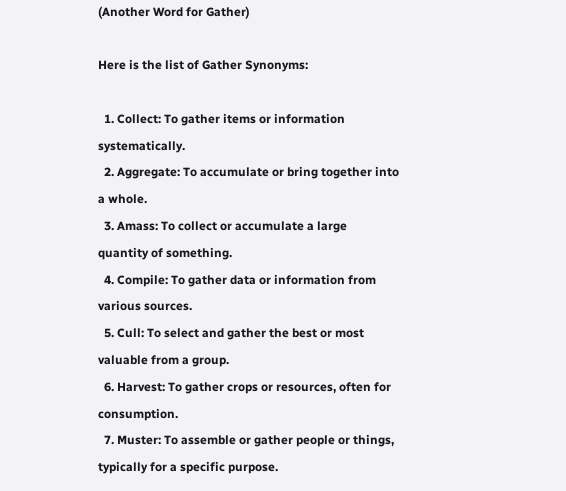(Another Word for Gather)

Here is the list of Gather Synonyms:

  1. Collect: To gather items or information systematically.
  2. Aggregate: To accumulate or bring together into a whole.
  3. Amass: To collect or accumulate a large quantity of something.
  4. Compile: To gather data or information from various sources.
  5. Cull: To select and gather the best or most valuable from a group.
  6. Harvest: To gather crops or resources, often for consumption.
  7. Muster: To assemble or gather people or things, typically for a specific purpose.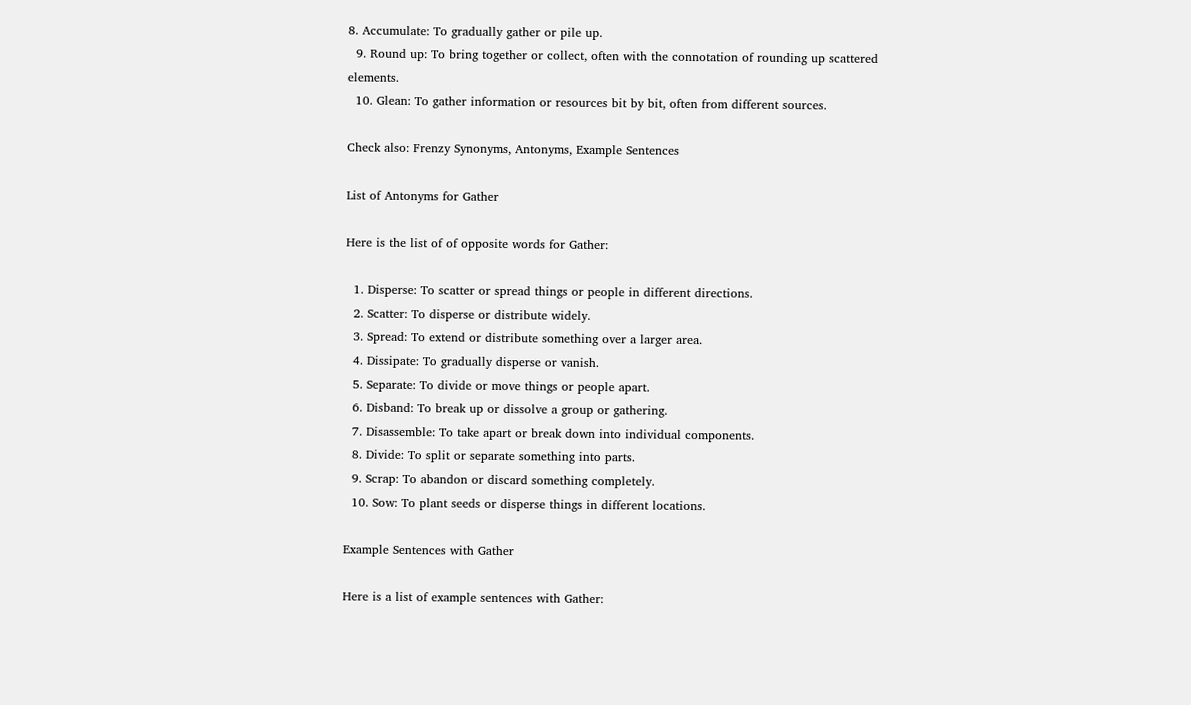8. Accumulate: To gradually gather or pile up.
  9. Round up: To bring together or collect, often with the connotation of rounding up scattered elements.
  10. Glean: To gather information or resources bit by bit, often from different sources.

Check also: Frenzy Synonyms, Antonyms, Example Sentences

List of Antonyms for Gather

Here is the list of of opposite words for Gather:

  1. Disperse: To scatter or spread things or people in different directions.
  2. Scatter: To disperse or distribute widely.
  3. Spread: To extend or distribute something over a larger area.
  4. Dissipate: To gradually disperse or vanish.
  5. Separate: To divide or move things or people apart.
  6. Disband: To break up or dissolve a group or gathering.
  7. Disassemble: To take apart or break down into individual components.
  8. Divide: To split or separate something into parts.
  9. Scrap: To abandon or discard something completely.
  10. Sow: To plant seeds or disperse things in different locations.

Example Sentences with Gather

Here is a list of example sentences with Gather: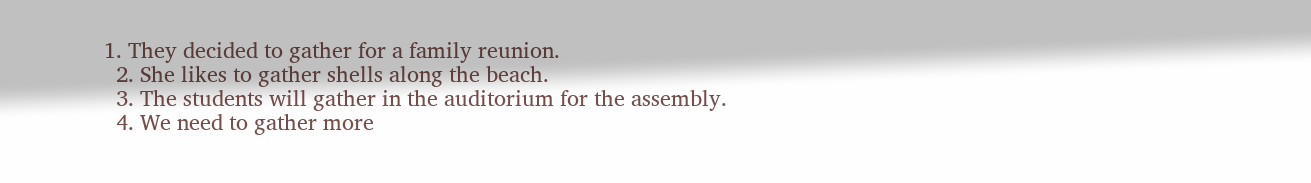1. They decided to gather for a family reunion.
  2. She likes to gather shells along the beach.
  3. The students will gather in the auditorium for the assembly.
  4. We need to gather more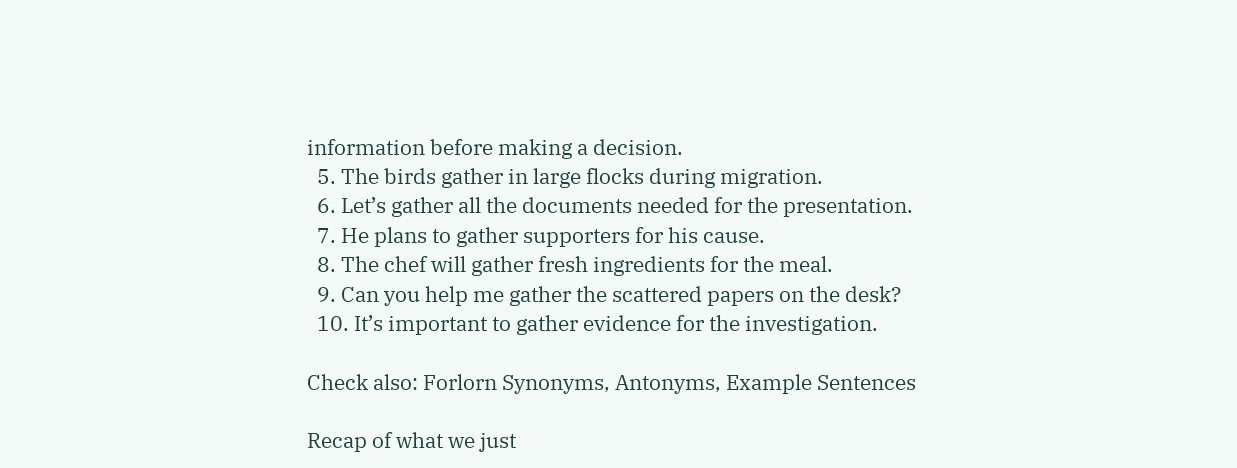information before making a decision.
  5. The birds gather in large flocks during migration.
  6. Let’s gather all the documents needed for the presentation.
  7. He plans to gather supporters for his cause.
  8. The chef will gather fresh ingredients for the meal.
  9. Can you help me gather the scattered papers on the desk?
  10. It’s important to gather evidence for the investigation.

Check also: Forlorn Synonyms, Antonyms, Example Sentences

Recap of what we just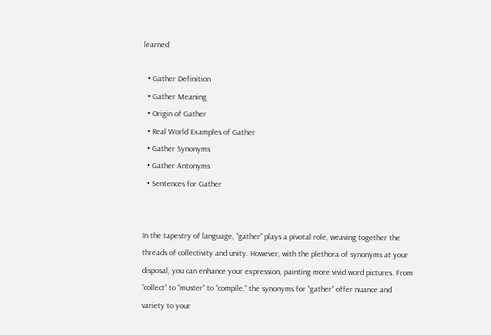learned

  • Gather Definition
  • Gather Meaning
  • Origin of Gather
  • Real World Examples of Gather
  • Gather Synonyms
  • Gather Antonyms
  • Sentences for Gather


In the tapestry of language, “gather” plays a pivotal role, weaving together the threads of collectivity and unity. However, with the plethora of synonyms at your disposal, you can enhance your expression, painting more vivid word pictures. From “collect” to “muster” to “compile,” the synonyms for “gather” offer nuance and variety to your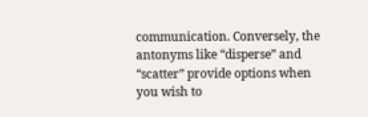communication. Conversely, the antonyms like “disperse” and “scatter” provide options when you wish to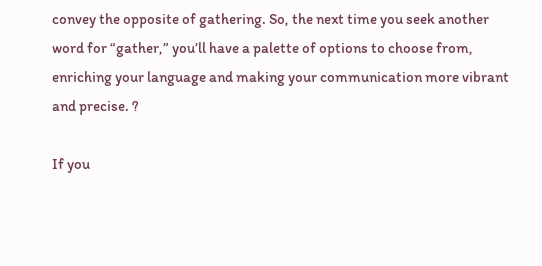convey the opposite of gathering. So, the next time you seek another word for “gather,” you’ll have a palette of options to choose from, enriching your language and making your communication more vibrant and precise. ?

If you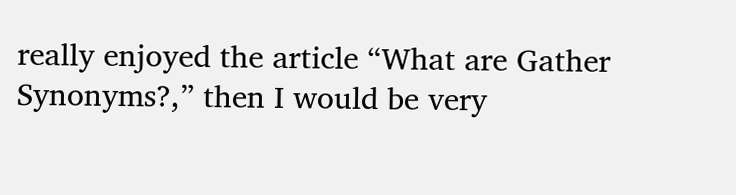really enjoyed the article “What are Gather Synonyms?,” then I would be very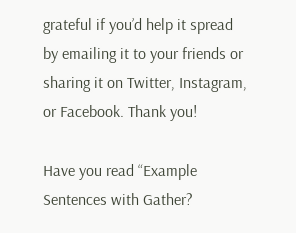grateful if you’d help it spread by emailing it to your friends or sharing it on Twitter, Instagram, or Facebook. Thank you!

Have you read “Example Sentences with Gather?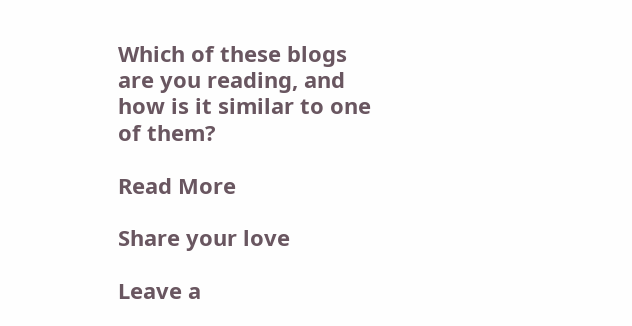Which of these blogs are you reading, and how is it similar to one of them?

Read More

Share your love

Leave a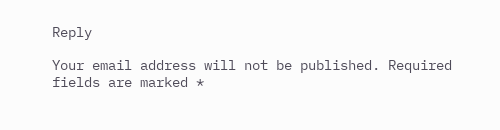Reply

Your email address will not be published. Required fields are marked *